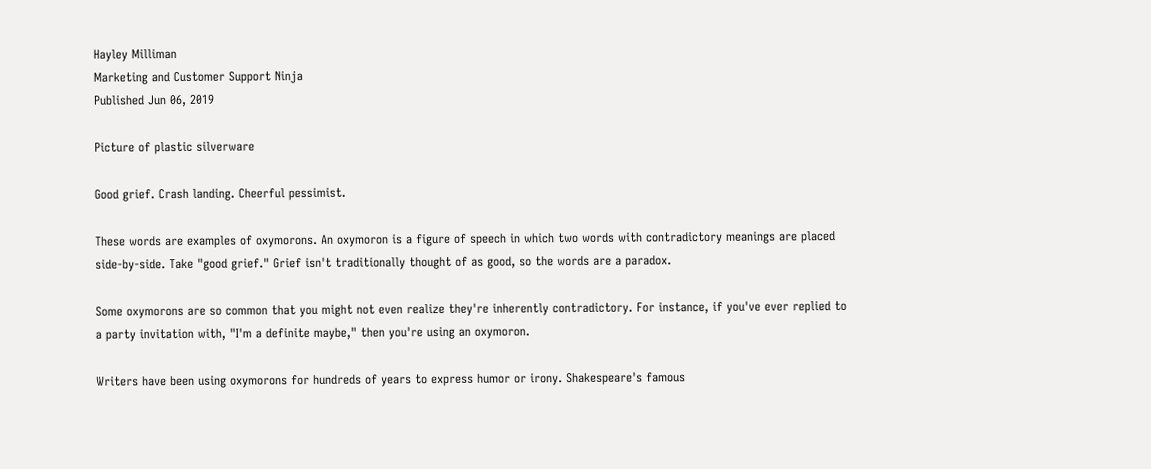Hayley Milliman
Marketing and Customer Support Ninja
Published Jun 06, 2019

Picture of plastic silverware

Good grief. Crash landing. Cheerful pessimist.

These words are examples of oxymorons. An oxymoron is a figure of speech in which two words with contradictory meanings are placed side-by-side. Take "good grief." Grief isn't traditionally thought of as good, so the words are a paradox.

Some oxymorons are so common that you might not even realize they're inherently contradictory. For instance, if you've ever replied to a party invitation with, "I'm a definite maybe," then you're using an oxymoron.

Writers have been using oxymorons for hundreds of years to express humor or irony. Shakespeare's famous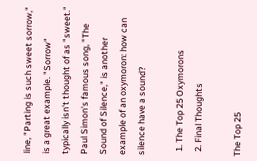line, "Parting is such sweet sorrow," is a great example. "Sorrow" typically isn't thought of as "sweet." Paul Simon's famous song, "The Sound of Silence," is another example of an oxymoron: how can silence have a sound?

  1. The Top 25 Oxymorons
  2. Final Thoughts

The Top 25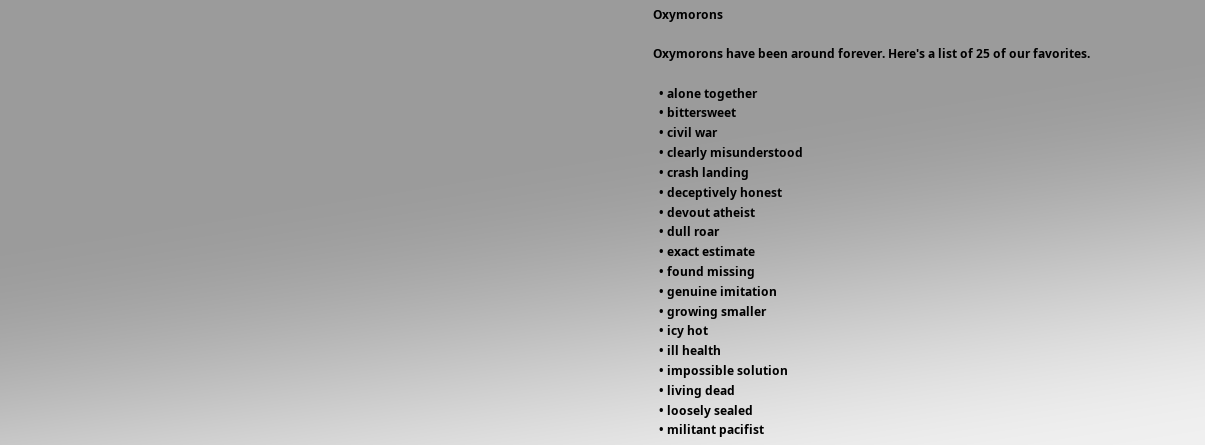Oxymorons

Oxymorons have been around forever. Here's a list of 25 of our favorites.

  • alone together
  • bittersweet
  • civil war
  • clearly misunderstood
  • crash landing
  • deceptively honest
  • devout atheist
  • dull roar
  • exact estimate
  • found missing
  • genuine imitation
  • growing smaller
  • icy hot
  • ill health
  • impossible solution
  • living dead
  • loosely sealed
  • militant pacifist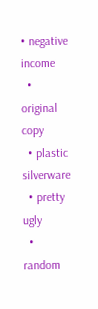• negative income
  • original copy
  • plastic silverware
  • pretty ugly
  • random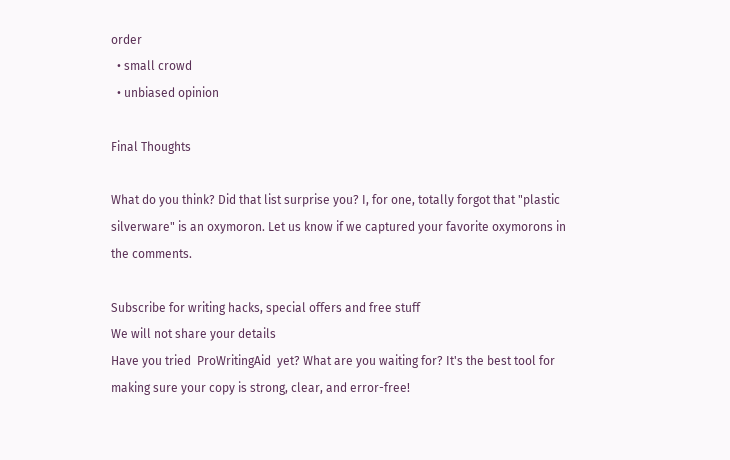order
  • small crowd
  • unbiased opinion

Final Thoughts

What do you think? Did that list surprise you? I, for one, totally forgot that "plastic silverware" is an oxymoron. Let us know if we captured your favorite oxymorons in the comments.

Subscribe for writing hacks, special offers and free stuff
We will not share your details
Have you tried  ProWritingAid  yet? What are you waiting for? It's the best tool for making sure your copy is strong, clear, and error-free!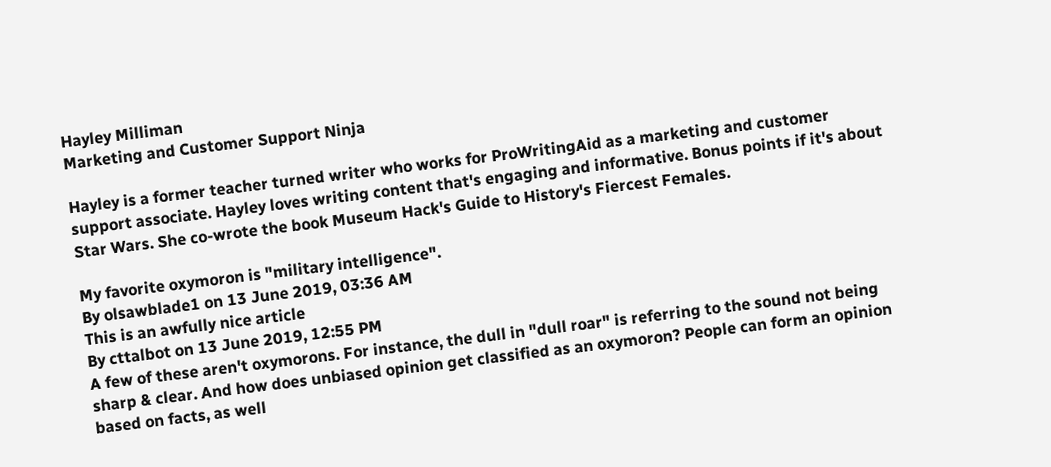Hayley Milliman
Marketing and Customer Support Ninja

Hayley is a former teacher turned writer who works for ProWritingAid as a marketing and customer support associate. Hayley loves writing content that's engaging and informative. Bonus points if it's about Star Wars. She co-wrote the book Museum Hack's Guide to History's Fiercest Females.

My favorite oxymoron is "military intelligence".
By olsawblade1 on 13 June 2019, 03:36 AM
This is an awfully nice article
By cttalbot on 13 June 2019, 12:55 PM
A few of these aren't oxymorons. For instance, the dull in "dull roar" is referring to the sound not being sharp & clear. And how does unbiased opinion get classified as an oxymoron? People can form an opinion based on facts, as well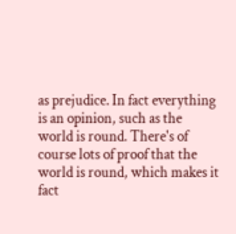as prejudice. In fact everything is an opinion, such as the world is round. There's of course lots of proof that the world is round, which makes it fact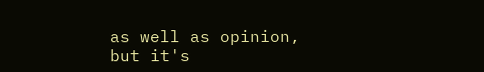as well as opinion, but it's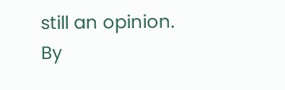still an opinion.
By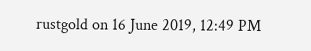rustgold on 16 June 2019, 12:49 PM